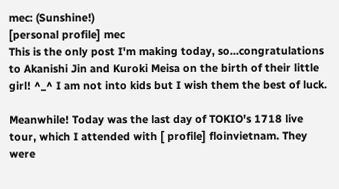mec: (Sunshine!)
[personal profile] mec
This is the only post I'm making today, so...congratulations to Akanishi Jin and Kuroki Meisa on the birth of their little girl! ^_^ I am not into kids but I wish them the best of luck.

Meanwhile! Today was the last day of TOKIO's 1718 live tour, which I attended with [ profile] floinvietnam. They were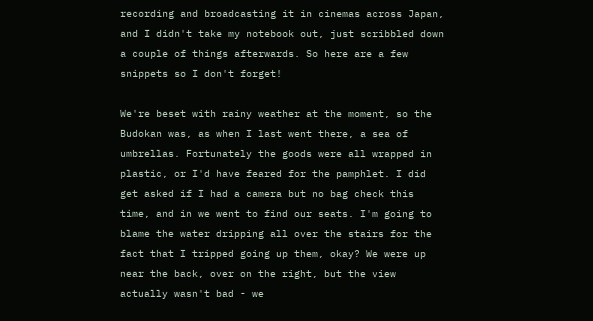recording and broadcasting it in cinemas across Japan, and I didn't take my notebook out, just scribbled down a couple of things afterwards. So here are a few snippets so I don't forget!

We're beset with rainy weather at the moment, so the Budokan was, as when I last went there, a sea of umbrellas. Fortunately the goods were all wrapped in plastic, or I'd have feared for the pamphlet. I did get asked if I had a camera but no bag check this time, and in we went to find our seats. I'm going to blame the water dripping all over the stairs for the fact that I tripped going up them, okay? We were up near the back, over on the right, but the view actually wasn't bad - we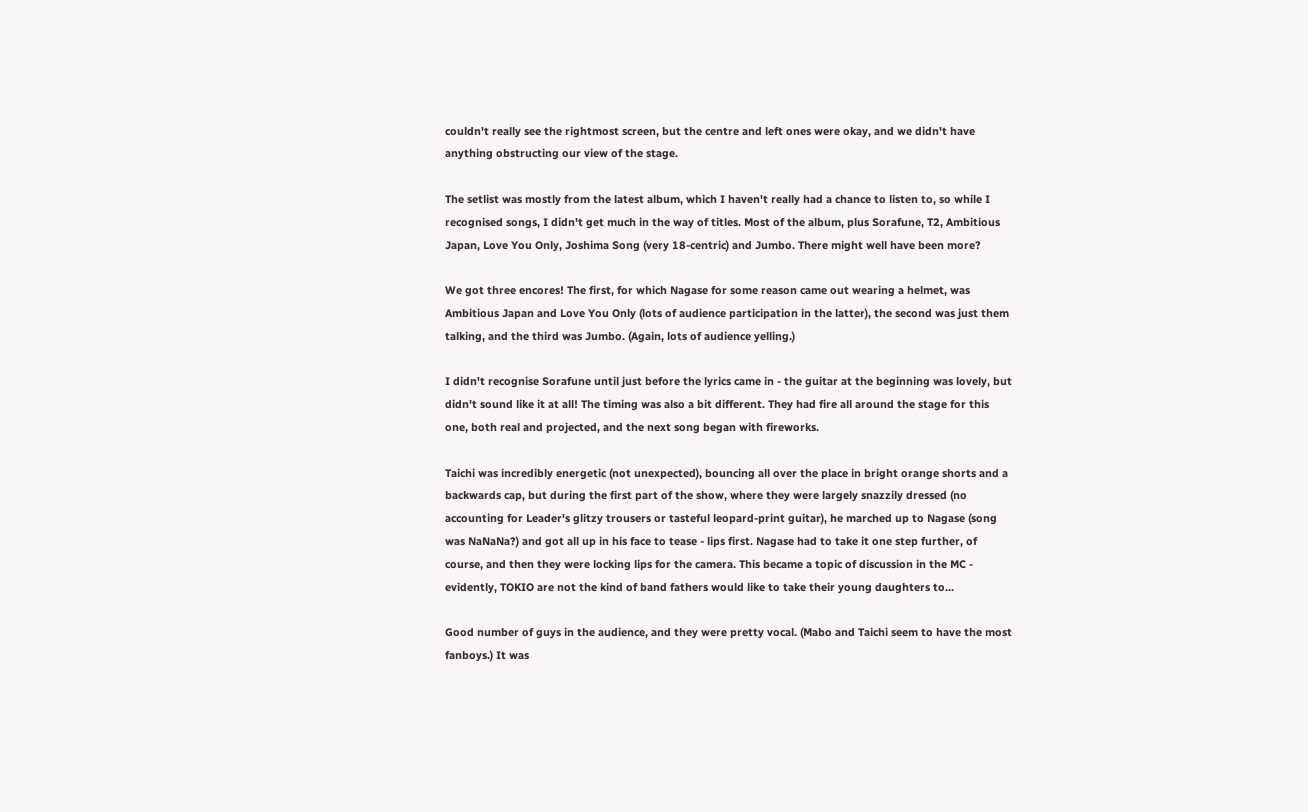couldn't really see the rightmost screen, but the centre and left ones were okay, and we didn't have anything obstructing our view of the stage.

The setlist was mostly from the latest album, which I haven't really had a chance to listen to, so while I recognised songs, I didn't get much in the way of titles. Most of the album, plus Sorafune, T2, Ambitious Japan, Love You Only, Joshima Song (very 18-centric) and Jumbo. There might well have been more?

We got three encores! The first, for which Nagase for some reason came out wearing a helmet, was Ambitious Japan and Love You Only (lots of audience participation in the latter), the second was just them talking, and the third was Jumbo. (Again, lots of audience yelling.)

I didn't recognise Sorafune until just before the lyrics came in - the guitar at the beginning was lovely, but didn't sound like it at all! The timing was also a bit different. They had fire all around the stage for this one, both real and projected, and the next song began with fireworks.

Taichi was incredibly energetic (not unexpected), bouncing all over the place in bright orange shorts and a backwards cap, but during the first part of the show, where they were largely snazzily dressed (no accounting for Leader's glitzy trousers or tasteful leopard-print guitar), he marched up to Nagase (song was NaNaNa?) and got all up in his face to tease - lips first. Nagase had to take it one step further, of course, and then they were locking lips for the camera. This became a topic of discussion in the MC - evidently, TOKIO are not the kind of band fathers would like to take their young daughters to...

Good number of guys in the audience, and they were pretty vocal. (Mabo and Taichi seem to have the most fanboys.) It was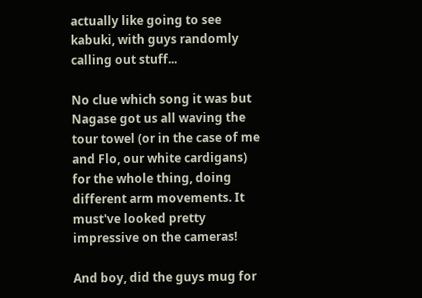actually like going to see kabuki, with guys randomly calling out stuff...

No clue which song it was but Nagase got us all waving the tour towel (or in the case of me and Flo, our white cardigans) for the whole thing, doing different arm movements. It must've looked pretty impressive on the cameras!

And boy, did the guys mug for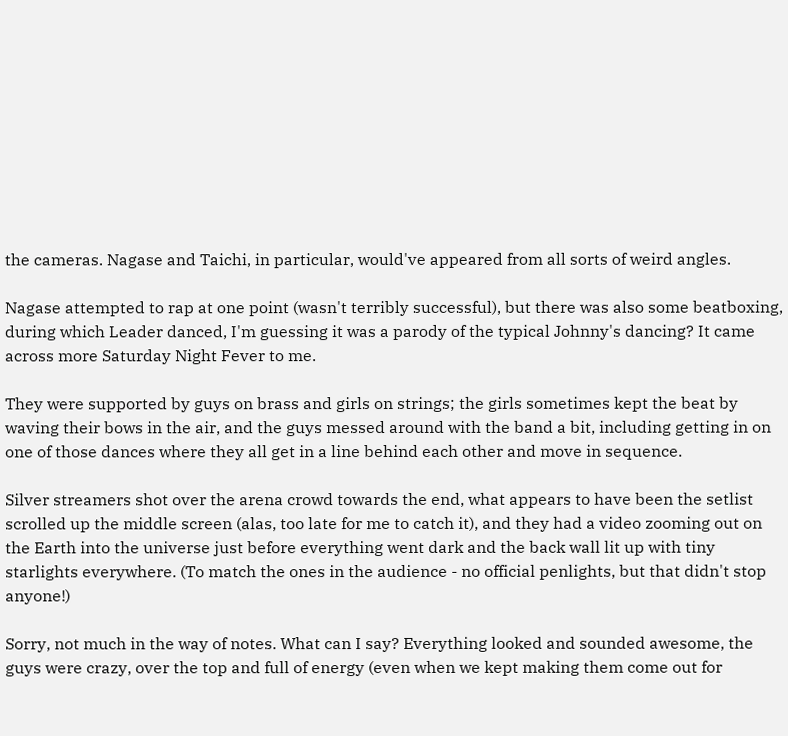the cameras. Nagase and Taichi, in particular, would've appeared from all sorts of weird angles.

Nagase attempted to rap at one point (wasn't terribly successful), but there was also some beatboxing, during which Leader danced, I'm guessing it was a parody of the typical Johnny's dancing? It came across more Saturday Night Fever to me.

They were supported by guys on brass and girls on strings; the girls sometimes kept the beat by waving their bows in the air, and the guys messed around with the band a bit, including getting in on one of those dances where they all get in a line behind each other and move in sequence.

Silver streamers shot over the arena crowd towards the end, what appears to have been the setlist scrolled up the middle screen (alas, too late for me to catch it), and they had a video zooming out on the Earth into the universe just before everything went dark and the back wall lit up with tiny starlights everywhere. (To match the ones in the audience - no official penlights, but that didn't stop anyone!)

Sorry, not much in the way of notes. What can I say? Everything looked and sounded awesome, the guys were crazy, over the top and full of energy (even when we kept making them come out for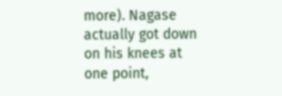more). Nagase actually got down on his knees at one point,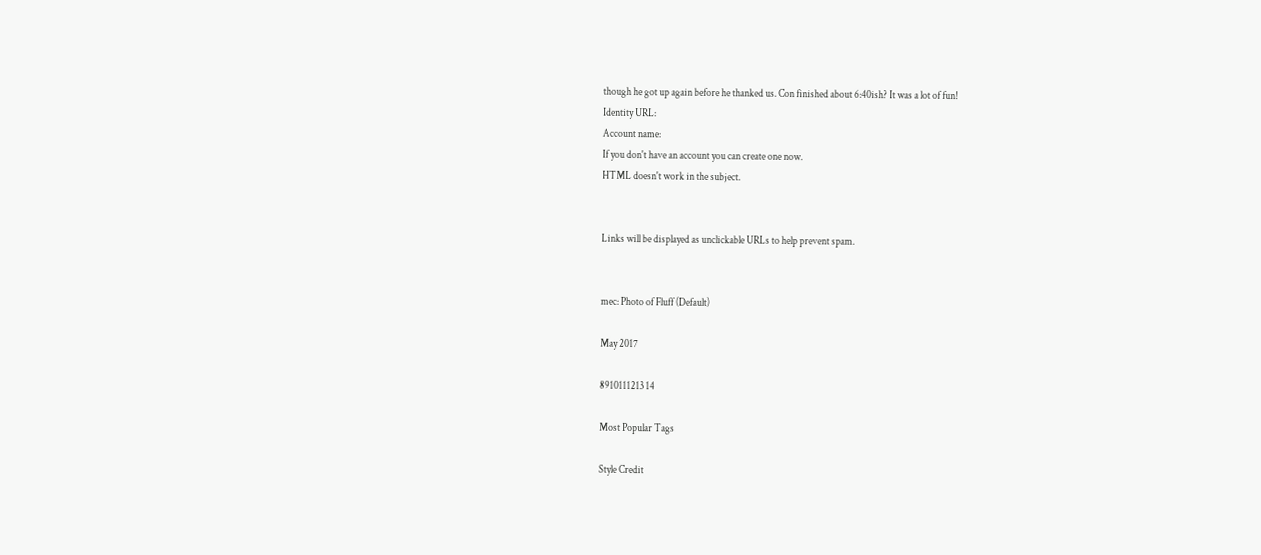though he got up again before he thanked us. Con finished about 6:40ish? It was a lot of fun!
Identity URL:
Account name:
If you don't have an account you can create one now.
HTML doesn't work in the subject.


Links will be displayed as unclickable URLs to help prevent spam.


mec: Photo of Fluff (Default)

May 2017

8910111213 14

Most Popular Tags

Style Credit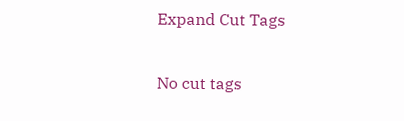Expand Cut Tags

No cut tags